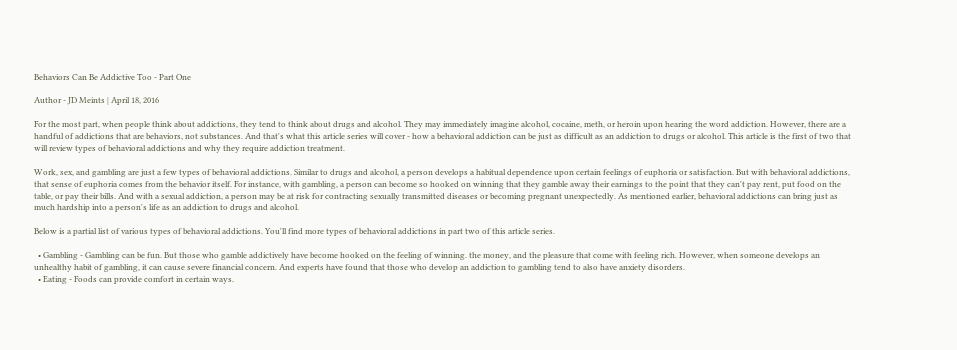Behaviors Can Be Addictive Too - Part One

Author - JD Meints | April 18, 2016

For the most part, when people think about addictions, they tend to think about drugs and alcohol. They may immediately imagine alcohol, cocaine, meth, or heroin upon hearing the word addiction. However, there are a handful of addictions that are behaviors, not substances. And that's what this article series will cover - how a behavioral addiction can be just as difficult as an addiction to drugs or alcohol. This article is the first of two that will review types of behavioral addictions and why they require addiction treatment.

Work, sex, and gambling are just a few types of behavioral addictions. Similar to drugs and alcohol, a person develops a habitual dependence upon certain feelings of euphoria or satisfaction. But with behavioral addictions, that sense of euphoria comes from the behavior itself. For instance, with gambling, a person can become so hooked on winning that they gamble away their earnings to the point that they can't pay rent, put food on the table, or pay their bills. And with a sexual addiction, a person may be at risk for contracting sexually transmitted diseases or becoming pregnant unexpectedly. As mentioned earlier, behavioral addictions can bring just as much hardship into a person's life as an addiction to drugs and alcohol.

Below is a partial list of various types of behavioral addictions. You'll find more types of behavioral addictions in part two of this article series.

  • Gambling - Gambling can be fun. But those who gamble addictively have become hooked on the feeling of winning. the money, and the pleasure that come with feeling rich. However, when someone develops an unhealthy habit of gambling, it can cause severe financial concern. And experts have found that those who develop an addiction to gambling tend to also have anxiety disorders.
  • Eating - Foods can provide comfort in certain ways.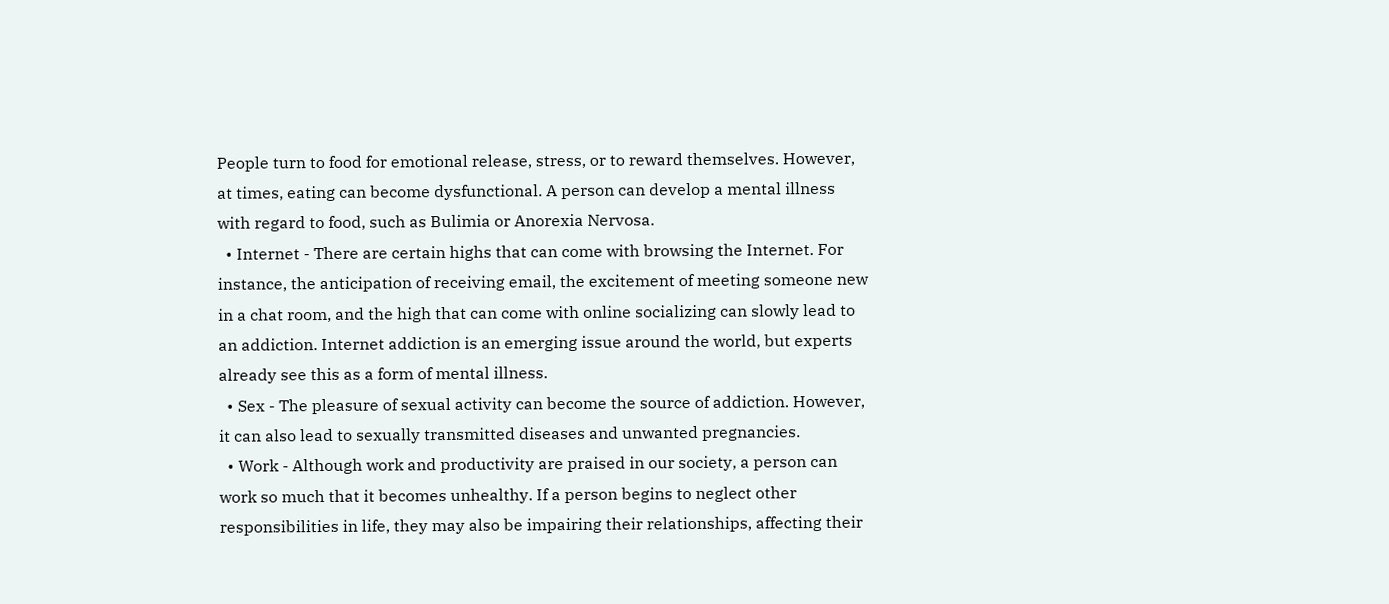People turn to food for emotional release, stress, or to reward themselves. However, at times, eating can become dysfunctional. A person can develop a mental illness with regard to food, such as Bulimia or Anorexia Nervosa.
  • Internet - There are certain highs that can come with browsing the Internet. For instance, the anticipation of receiving email, the excitement of meeting someone new in a chat room, and the high that can come with online socializing can slowly lead to an addiction. Internet addiction is an emerging issue around the world, but experts already see this as a form of mental illness.
  • Sex - The pleasure of sexual activity can become the source of addiction. However, it can also lead to sexually transmitted diseases and unwanted pregnancies.
  • Work - Although work and productivity are praised in our society, a person can work so much that it becomes unhealthy. If a person begins to neglect other responsibilities in life, they may also be impairing their relationships, affecting their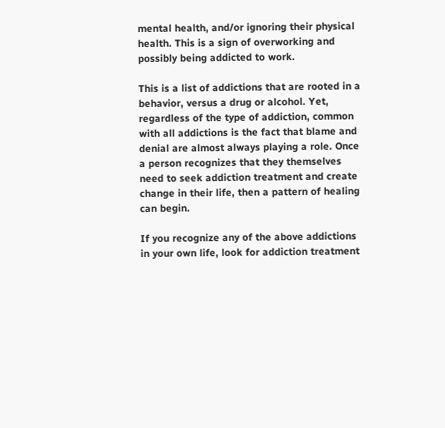mental health, and/or ignoring their physical health. This is a sign of overworking and possibly being addicted to work.

This is a list of addictions that are rooted in a behavior, versus a drug or alcohol. Yet, regardless of the type of addiction, common with all addictions is the fact that blame and denial are almost always playing a role. Once a person recognizes that they themselves need to seek addiction treatment and create change in their life, then a pattern of healing can begin.

If you recognize any of the above addictions in your own life, look for addiction treatment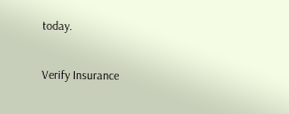today.

Verify Insurance